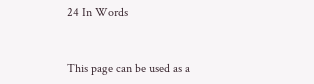24 In Words


This page can be used as a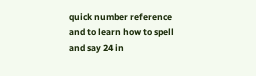quick number reference and to learn how to spell and say 24 in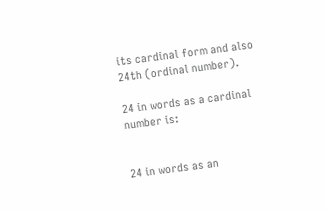its cardinal form and also 24th (ordinal number).

24 in words as a cardinal number is:


24 in words as an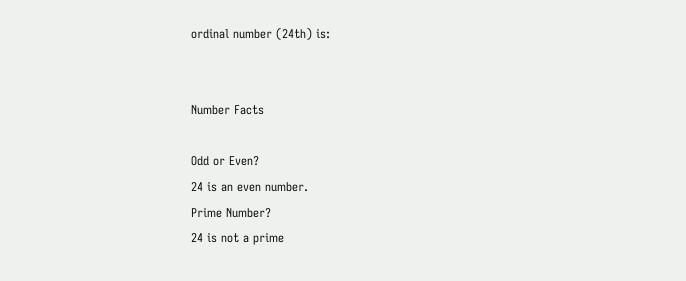ordinal number (24th) is:


Number Facts

Odd or Even?
24 is an even number.
Prime Number?
24 is not a prime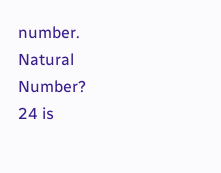number.
Natural Number?
24 is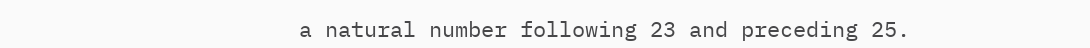a natural number following 23 and preceding 25.